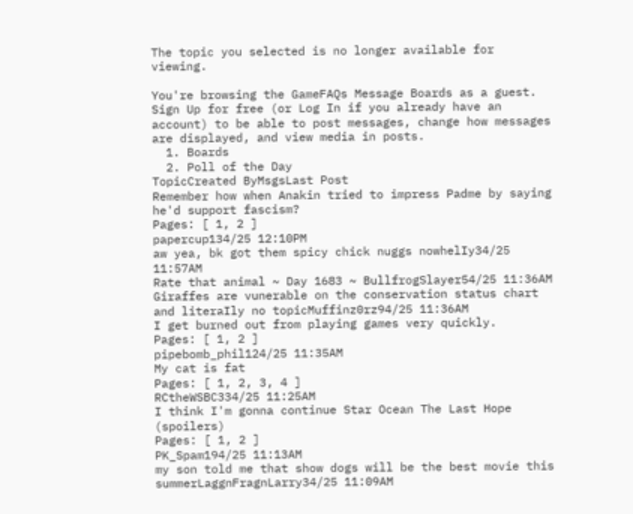The topic you selected is no longer available for viewing.

You're browsing the GameFAQs Message Boards as a guest. Sign Up for free (or Log In if you already have an account) to be able to post messages, change how messages are displayed, and view media in posts.
  1. Boards
  2. Poll of the Day
TopicCreated ByMsgsLast Post
Remember how when Anakin tried to impress Padme by saying he'd support fascism?
Pages: [ 1, 2 ]
papercup134/25 12:10PM
aw yea, bk got them spicy chick nuggs nowhelIy34/25 11:57AM
Rate that animal ~ Day 1683 ~ BullfrogSlayer54/25 11:36AM
Giraffes are vunerable on the conservation status chart and literaIly no topicMuffinz0rz94/25 11:36AM
I get burned out from playing games very quickly.
Pages: [ 1, 2 ]
pipebomb_phil124/25 11:35AM
My cat is fat
Pages: [ 1, 2, 3, 4 ]
RCtheWSBC334/25 11:25AM
I think I'm gonna continue Star Ocean The Last Hope (spoilers)
Pages: [ 1, 2 ]
PK_Spam194/25 11:13AM
my son told me that show dogs will be the best movie this summerLaggnFragnLarry34/25 11:09AM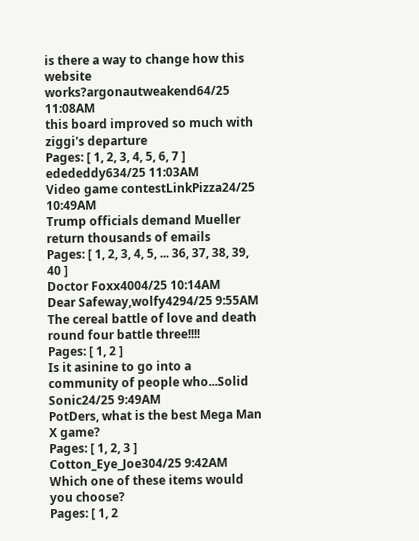is there a way to change how this website works?argonautweakend64/25 11:08AM
this board improved so much with ziggi's departure
Pages: [ 1, 2, 3, 4, 5, 6, 7 ]
edededdy634/25 11:03AM
Video game contestLinkPizza24/25 10:49AM
Trump officials demand Mueller return thousands of emails
Pages: [ 1, 2, 3, 4, 5, ... 36, 37, 38, 39, 40 ]
Doctor Foxx4004/25 10:14AM
Dear Safeway,wolfy4294/25 9:55AM
The cereal battle of love and death round four battle three!!!!
Pages: [ 1, 2 ]
Is it asinine to go into a community of people who...Solid Sonic24/25 9:49AM
PotDers, what is the best Mega Man X game?
Pages: [ 1, 2, 3 ]
Cotton_Eye_Joe304/25 9:42AM
Which one of these items would you choose?
Pages: [ 1, 2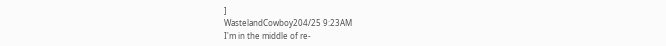]
WastelandCowboy204/25 9:23AM
I'm in the middle of re-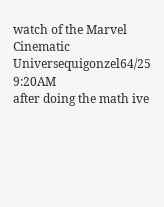watch of the Marvel Cinematic Universequigonzel64/25 9:20AM
after doing the math ive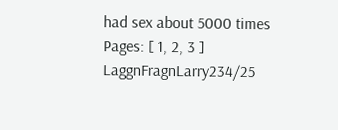had sex about 5000 times
Pages: [ 1, 2, 3 ]
LaggnFragnLarry234/25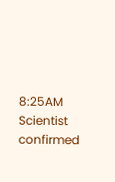8:25AM
Scientist confirmed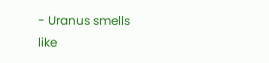- Uranus smells like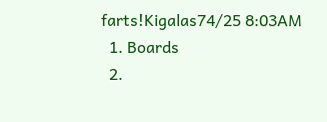farts!Kigalas74/25 8:03AM
  1. Boards
  2.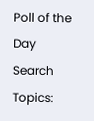Poll of the Day
Search Topics: